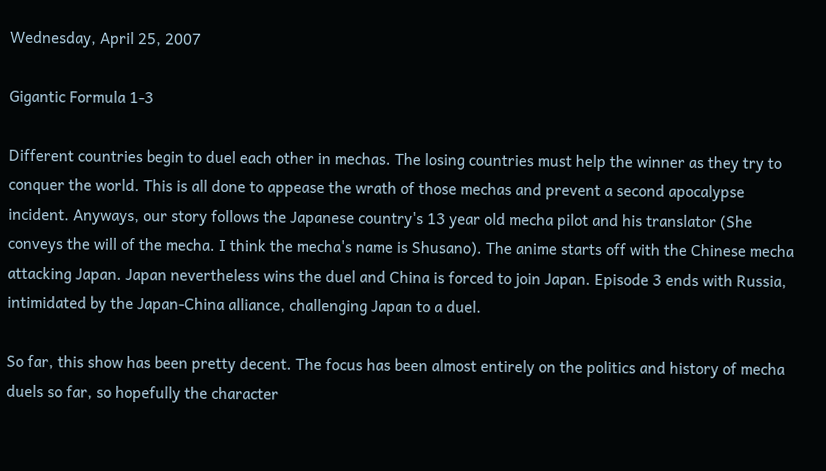Wednesday, April 25, 2007

Gigantic Formula 1-3

Different countries begin to duel each other in mechas. The losing countries must help the winner as they try to conquer the world. This is all done to appease the wrath of those mechas and prevent a second apocalypse incident. Anyways, our story follows the Japanese country's 13 year old mecha pilot and his translator (She conveys the will of the mecha. I think the mecha's name is Shusano). The anime starts off with the Chinese mecha attacking Japan. Japan nevertheless wins the duel and China is forced to join Japan. Episode 3 ends with Russia, intimidated by the Japan-China alliance, challenging Japan to a duel.

So far, this show has been pretty decent. The focus has been almost entirely on the politics and history of mecha duels so far, so hopefully the character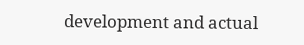development and actual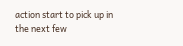action start to pick up in the next few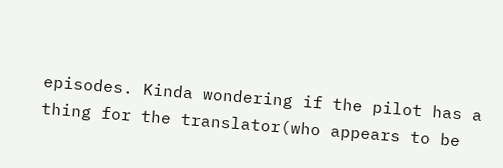episodes. Kinda wondering if the pilot has a thing for the translator(who appears to be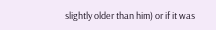slightly older than him) or if it was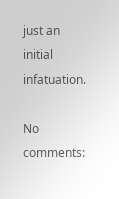just an initial infatuation.

No comments: